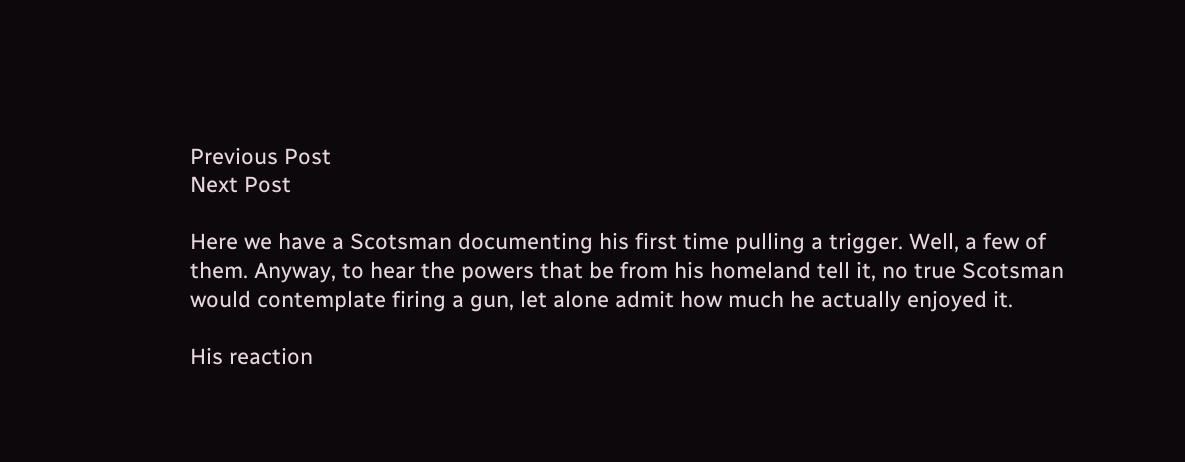Previous Post
Next Post

Here we have a Scotsman documenting his first time pulling a trigger. Well, a few of them. Anyway, to hear the powers that be from his homeland tell it, no true Scotsman would contemplate firing a gun, let alone admit how much he actually enjoyed it.

His reaction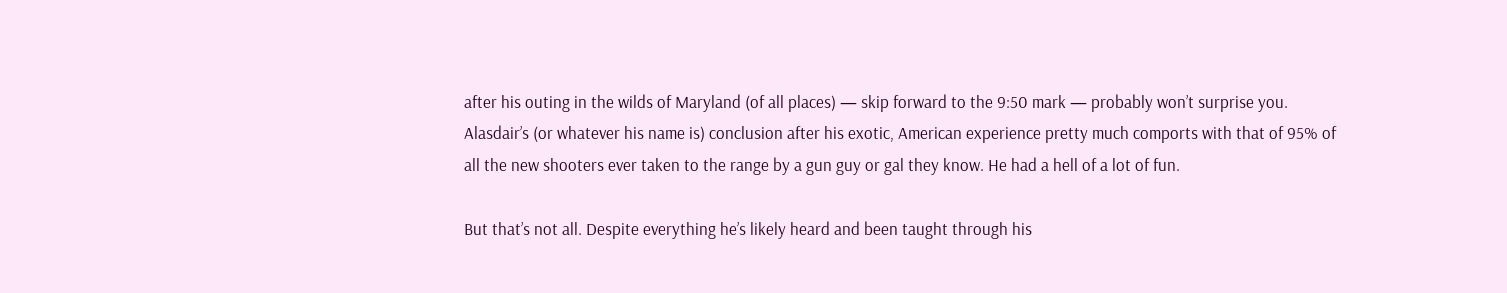after his outing in the wilds of Maryland (of all places) — skip forward to the 9:50 mark — probably won’t surprise you. Alasdair’s (or whatever his name is) conclusion after his exotic, American experience pretty much comports with that of 95% of all the new shooters ever taken to the range by a gun guy or gal they know. He had a hell of a lot of fun.

But that’s not all. Despite everything he’s likely heard and been taught through his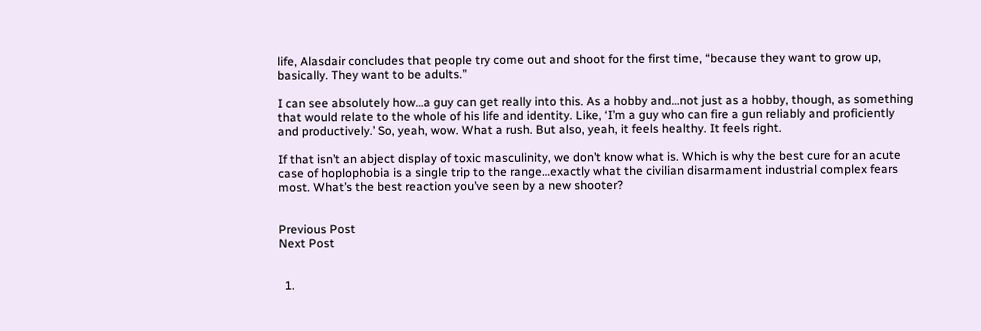life, Alasdair concludes that people try come out and shoot for the first time, “because they want to grow up, basically. They want to be adults.”

I can see absolutely how…a guy can get really into this. As a hobby and…not just as a hobby, though, as something that would relate to the whole of his life and identity. Like, ‘I’m a guy who can fire a gun reliably and proficiently and productively.’ So, yeah, wow. What a rush. But also, yeah, it feels healthy. It feels right.

If that isn’t an abject display of toxic masculinity, we don’t know what is. Which is why the best cure for an acute case of hoplophobia is a single trip to the range…exactly what the civilian disarmament industrial complex fears most. What’s the best reaction you’ve seen by a new shooter?


Previous Post
Next Post


  1.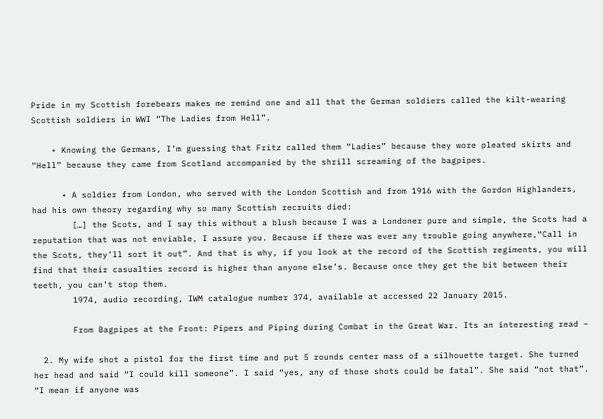Pride in my Scottish forebears makes me remind one and all that the German soldiers called the kilt-wearing Scottish soldiers in WWI “The Ladies from Hell”.

    • Knowing the Germans, I’m guessing that Fritz called them “Ladies” because they wore pleated skirts and “Hell” because they came from Scotland accompanied by the shrill screaming of the bagpipes.

      • A soldier from London, who served with the London Scottish and from 1916 with the Gordon Highlanders, had his own theory regarding why so many Scottish recruits died:
        […] the Scots, and I say this without a blush because I was a Londoner pure and simple, the Scots had a reputation that was not enviable, I assure you. Because if there was ever any trouble going anywhere,“Call in the Scots, they’ll sort it out”. And that is why, if you look at the record of the Scottish regiments, you will find that their casualties record is higher than anyone else’s. Because once they get the bit between their teeth, you can’t stop them.
        1974, audio recording, IWM catalogue number 374, available at accessed 22 January 2015.

        From Bagpipes at the Front: Pipers and Piping during Combat in the Great War. Its an interesting read –

  2. My wife shot a pistol for the first time and put 5 rounds center mass of a silhouette target. She turned her head and said “I could kill someone”. I said “yes, any of those shots could be fatal”. She said “not that”. “I mean if anyone was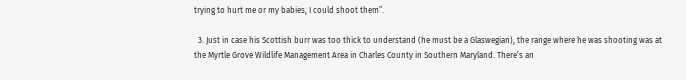trying to hurt me or my babies, I could shoot them”.

  3. Just in case his Scottish burr was too thick to understand (he must be a Glaswegian), the range where he was shooting was at the Myrtle Grove Wildlife Management Area in Charles County in Southern Maryland. There’s an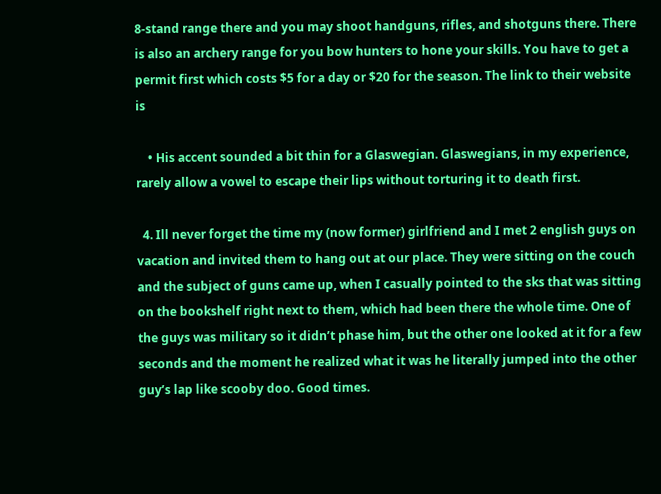8-stand range there and you may shoot handguns, rifles, and shotguns there. There is also an archery range for you bow hunters to hone your skills. You have to get a permit first which costs $5 for a day or $20 for the season. The link to their website is

    • His accent sounded a bit thin for a Glaswegian. Glaswegians, in my experience, rarely allow a vowel to escape their lips without torturing it to death first.

  4. Ill never forget the time my (now former) girlfriend and I met 2 english guys on vacation and invited them to hang out at our place. They were sitting on the couch and the subject of guns came up, when I casually pointed to the sks that was sitting on the bookshelf right next to them, which had been there the whole time. One of the guys was military so it didn’t phase him, but the other one looked at it for a few seconds and the moment he realized what it was he literally jumped into the other guy’s lap like scooby doo. Good times.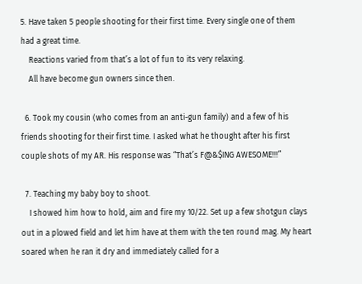5. Have taken 5 people shooting for their first time. Every single one of them had a great time.
    Reactions varied from that’s a lot of fun to its very relaxing.
    All have become gun owners since then.

  6. Took my cousin (who comes from an anti-gun family) and a few of his friends shooting for their first time. I asked what he thought after his first couple shots of my AR. His response was “That’s F@&$ING AWESOME!!!”

  7. Teaching my baby boy to shoot.
    I showed him how to hold, aim and fire my 10/22. Set up a few shotgun clays out in a plowed field and let him have at them with the ten round mag. My heart soared when he ran it dry and immediately called for a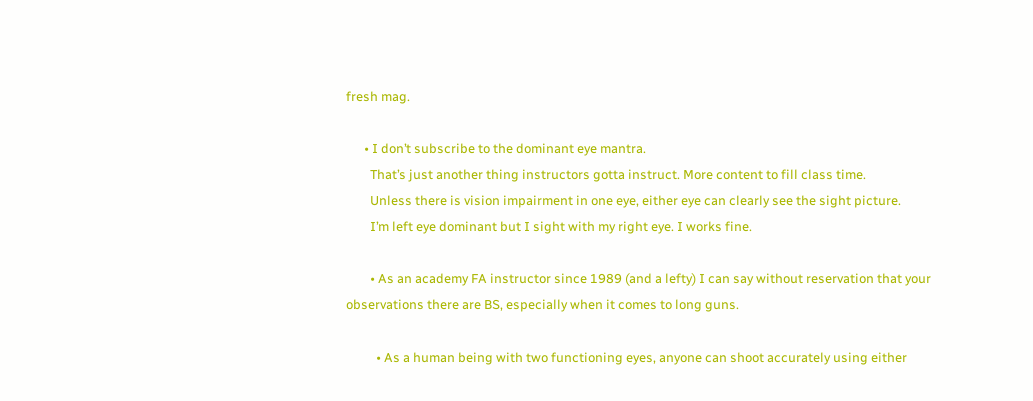fresh mag.

      • I don’t subscribe to the dominant eye mantra.
        That’s just another thing instructors gotta instruct. More content to fill class time.
        Unless there is vision impairment in one eye, either eye can clearly see the sight picture.
        I’m left eye dominant but I sight with my right eye. I works fine.

        • As an academy FA instructor since 1989 (and a lefty) I can say without reservation that your observations there are BS, especially when it comes to long guns.

          • As a human being with two functioning eyes, anyone can shoot accurately using either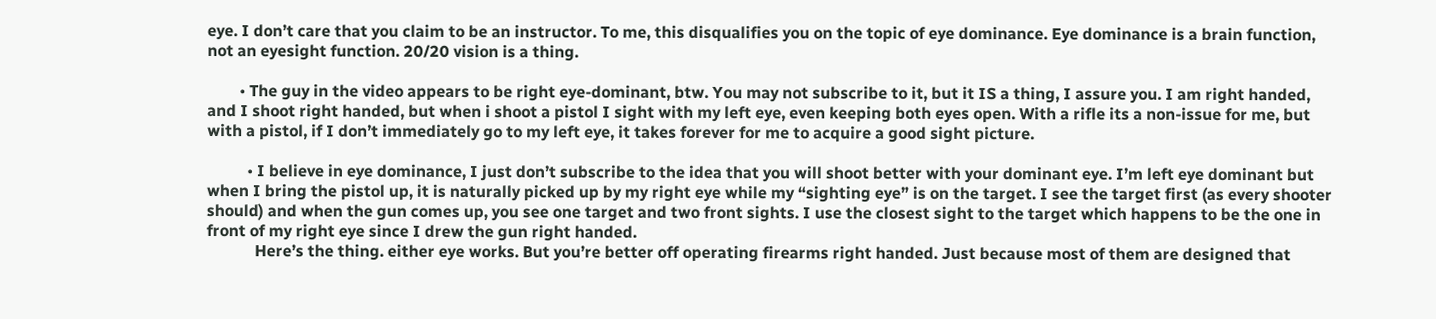eye. I don’t care that you claim to be an instructor. To me, this disqualifies you on the topic of eye dominance. Eye dominance is a brain function, not an eyesight function. 20/20 vision is a thing.

        • The guy in the video appears to be right eye-dominant, btw. You may not subscribe to it, but it IS a thing, I assure you. I am right handed, and I shoot right handed, but when i shoot a pistol I sight with my left eye, even keeping both eyes open. With a rifle its a non-issue for me, but with a pistol, if I don’t immediately go to my left eye, it takes forever for me to acquire a good sight picture.

          • I believe in eye dominance, I just don’t subscribe to the idea that you will shoot better with your dominant eye. I’m left eye dominant but when I bring the pistol up, it is naturally picked up by my right eye while my “sighting eye” is on the target. I see the target first (as every shooter should) and when the gun comes up, you see one target and two front sights. I use the closest sight to the target which happens to be the one in front of my right eye since I drew the gun right handed.
            Here’s the thing. either eye works. But you’re better off operating firearms right handed. Just because most of them are designed that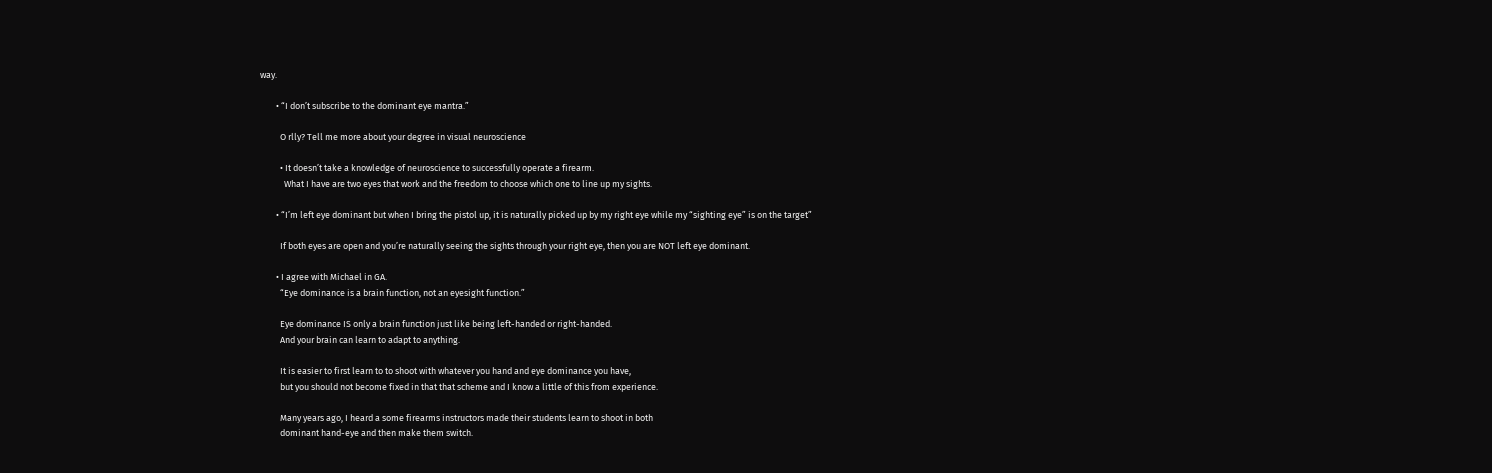way.

        • “I don’t subscribe to the dominant eye mantra.”

          O rlly? Tell me more about your degree in visual neuroscience

          • It doesn’t take a knowledge of neuroscience to successfully operate a firearm.
            What I have are two eyes that work and the freedom to choose which one to line up my sights.

        • “I’m left eye dominant but when I bring the pistol up, it is naturally picked up by my right eye while my “sighting eye” is on the target”

          If both eyes are open and you’re naturally seeing the sights through your right eye, then you are NOT left eye dominant.

        • I agree with Michael in GA.
          “Eye dominance is a brain function, not an eyesight function.”

          Eye dominance IS only a brain function just like being left-handed or right-handed.
          And your brain can learn to adapt to anything.

          It is easier to first learn to to shoot with whatever you hand and eye dominance you have,
          but you should not become fixed in that that scheme and I know a little of this from experience.

          Many years ago, I heard a some firearms instructors made their students learn to shoot in both
          dominant hand-eye and then make them switch.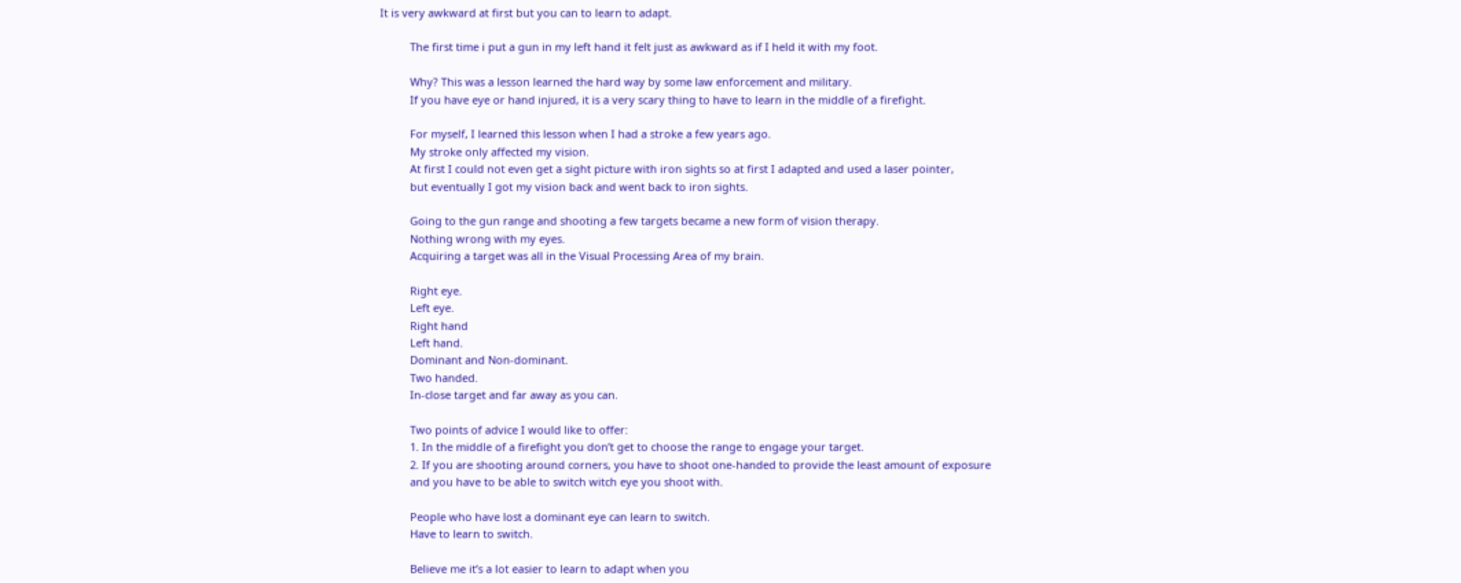It is very awkward at first but you can to learn to adapt.

          The first time i put a gun in my left hand it felt just as awkward as if I held it with my foot.

          Why? This was a lesson learned the hard way by some law enforcement and military.
          If you have eye or hand injured, it is a very scary thing to have to learn in the middle of a firefight.

          For myself, I learned this lesson when I had a stroke a few years ago.
          My stroke only affected my vision.
          At first I could not even get a sight picture with iron sights so at first I adapted and used a laser pointer,
          but eventually I got my vision back and went back to iron sights.

          Going to the gun range and shooting a few targets became a new form of vision therapy.
          Nothing wrong with my eyes.
          Acquiring a target was all in the Visual Processing Area of my brain.

          Right eye.
          Left eye.
          Right hand
          Left hand.
          Dominant and Non-dominant.
          Two handed.
          In-close target and far away as you can.

          Two points of advice I would like to offer:
          1. In the middle of a firefight you don’t get to choose the range to engage your target.
          2. If you are shooting around corners, you have to shoot one-handed to provide the least amount of exposure
          and you have to be able to switch witch eye you shoot with.

          People who have lost a dominant eye can learn to switch.
          Have to learn to switch.

          Believe me it’s a lot easier to learn to adapt when you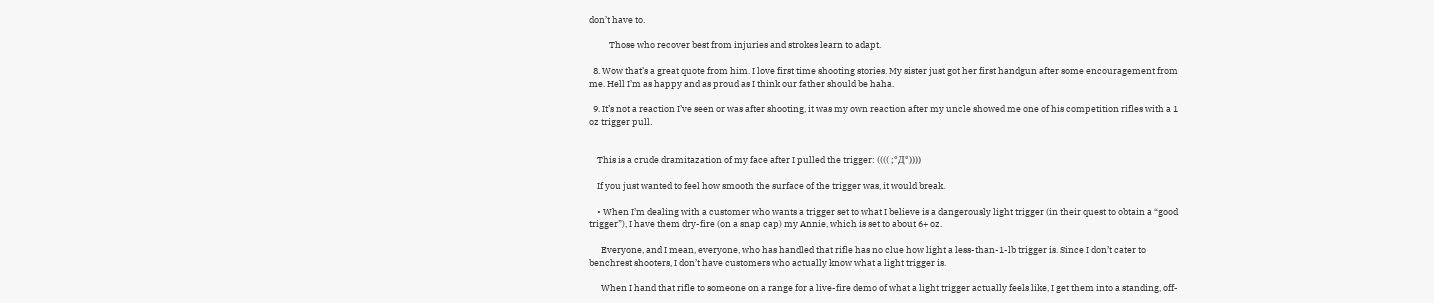don’t have to.

          Those who recover best from injuries and strokes learn to adapt.

  8. Wow that’s a great quote from him. I love first time shooting stories. My sister just got her first handgun after some encouragement from me. Hell I’m as happy and as proud as I think our father should be haha.

  9. It’s not a reaction I’ve seen or was after shooting, it was my own reaction after my uncle showed me one of his competition rifles with a 1 oz trigger pull.


    This is a crude dramitazation of my face after I pulled the trigger: (((( ;°Д°))))

    If you just wanted to feel how smooth the surface of the trigger was, it would break.

    • When I’m dealing with a customer who wants a trigger set to what I believe is a dangerously light trigger (in their quest to obtain a “good trigger”), I have them dry-fire (on a snap cap) my Annie, which is set to about 6+ oz.

      Everyone, and I mean, everyone, who has handled that rifle has no clue how light a less-than-1-lb trigger is. Since I don’t cater to benchrest shooters, I don’t have customers who actually know what a light trigger is.

      When I hand that rifle to someone on a range for a live-fire demo of what a light trigger actually feels like, I get them into a standing, off-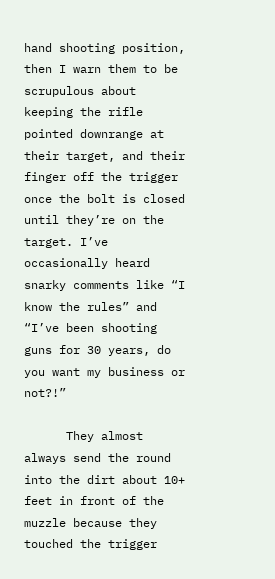hand shooting position, then I warn them to be scrupulous about keeping the rifle pointed downrange at their target, and their finger off the trigger once the bolt is closed until they’re on the target. I’ve occasionally heard snarky comments like “I know the rules” and “I’ve been shooting guns for 30 years, do you want my business or not?!”

      They almost always send the round into the dirt about 10+ feet in front of the muzzle because they touched the trigger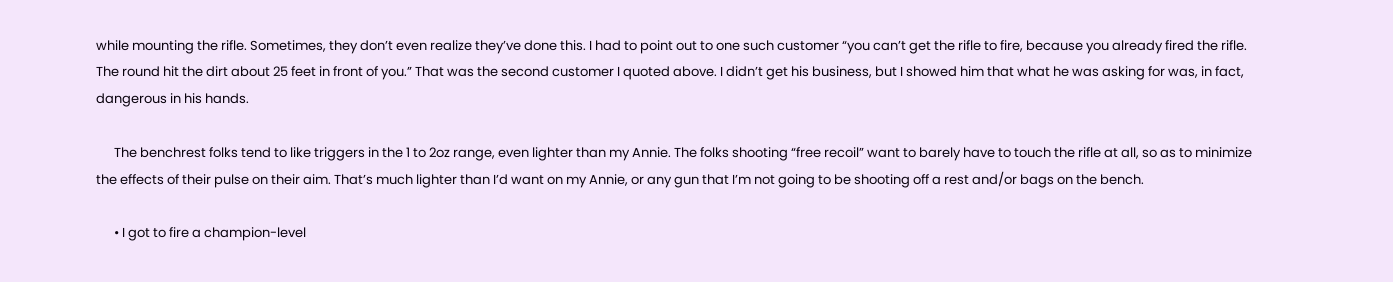while mounting the rifle. Sometimes, they don’t even realize they’ve done this. I had to point out to one such customer “you can’t get the rifle to fire, because you already fired the rifle. The round hit the dirt about 25 feet in front of you.” That was the second customer I quoted above. I didn’t get his business, but I showed him that what he was asking for was, in fact, dangerous in his hands.

      The benchrest folks tend to like triggers in the 1 to 2oz range, even lighter than my Annie. The folks shooting “free recoil” want to barely have to touch the rifle at all, so as to minimize the effects of their pulse on their aim. That’s much lighter than I’d want on my Annie, or any gun that I’m not going to be shooting off a rest and/or bags on the bench.

      • I got to fire a champion-level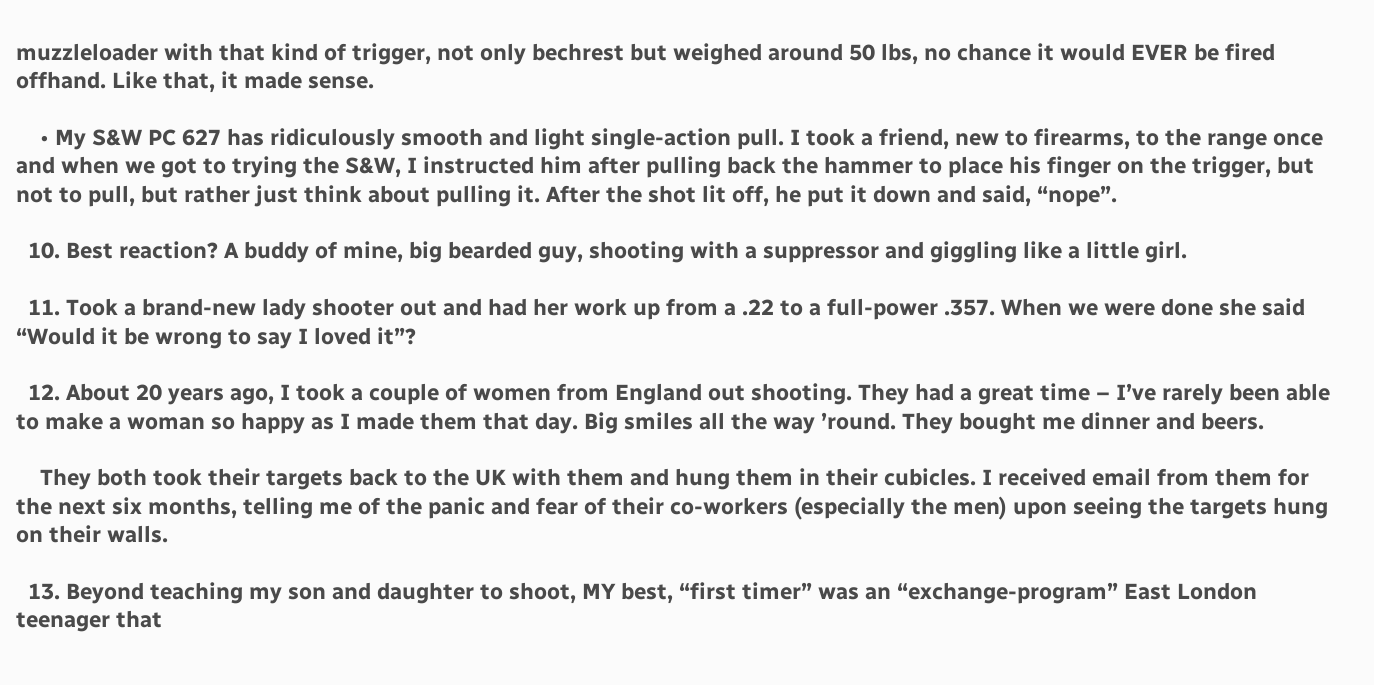muzzleloader with that kind of trigger, not only bechrest but weighed around 50 lbs, no chance it would EVER be fired offhand. Like that, it made sense.

    • My S&W PC 627 has ridiculously smooth and light single-action pull. I took a friend, new to firearms, to the range once and when we got to trying the S&W, I instructed him after pulling back the hammer to place his finger on the trigger, but not to pull, but rather just think about pulling it. After the shot lit off, he put it down and said, “nope”.

  10. Best reaction? A buddy of mine, big bearded guy, shooting with a suppressor and giggling like a little girl.

  11. Took a brand-new lady shooter out and had her work up from a .22 to a full-power .357. When we were done she said “Would it be wrong to say I loved it”?

  12. About 20 years ago, I took a couple of women from England out shooting. They had a great time – I’ve rarely been able to make a woman so happy as I made them that day. Big smiles all the way ’round. They bought me dinner and beers.

    They both took their targets back to the UK with them and hung them in their cubicles. I received email from them for the next six months, telling me of the panic and fear of their co-workers (especially the men) upon seeing the targets hung on their walls.

  13. Beyond teaching my son and daughter to shoot, MY best, “first timer” was an “exchange-program” East London teenager that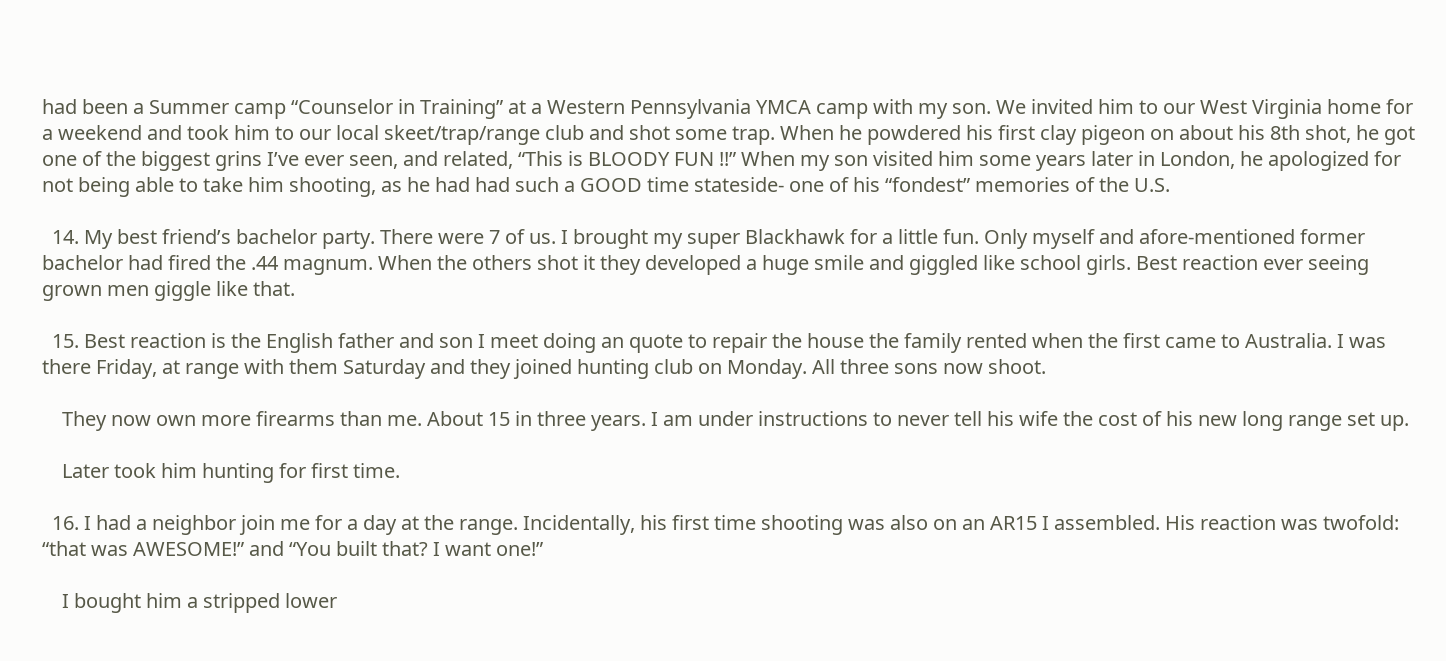had been a Summer camp “Counselor in Training” at a Western Pennsylvania YMCA camp with my son. We invited him to our West Virginia home for a weekend and took him to our local skeet/trap/range club and shot some trap. When he powdered his first clay pigeon on about his 8th shot, he got one of the biggest grins I’ve ever seen, and related, “This is BLOODY FUN !!” When my son visited him some years later in London, he apologized for not being able to take him shooting, as he had had such a GOOD time stateside- one of his “fondest” memories of the U.S.

  14. My best friend’s bachelor party. There were 7 of us. I brought my super Blackhawk for a little fun. Only myself and afore-mentioned former bachelor had fired the .44 magnum. When the others shot it they developed a huge smile and giggled like school girls. Best reaction ever seeing grown men giggle like that.

  15. Best reaction is the English father and son I meet doing an quote to repair the house the family rented when the first came to Australia. I was there Friday, at range with them Saturday and they joined hunting club on Monday. All three sons now shoot.

    They now own more firearms than me. About 15 in three years. I am under instructions to never tell his wife the cost of his new long range set up.

    Later took him hunting for first time.

  16. I had a neighbor join me for a day at the range. Incidentally, his first time shooting was also on an AR15 I assembled. His reaction was twofold: “that was AWESOME!” and “You built that? I want one!”

    I bought him a stripped lower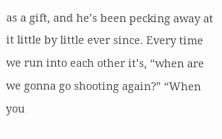as a gift, and he’s been pecking away at it little by little ever since. Every time we run into each other it’s, “when are we gonna go shooting again?” “When you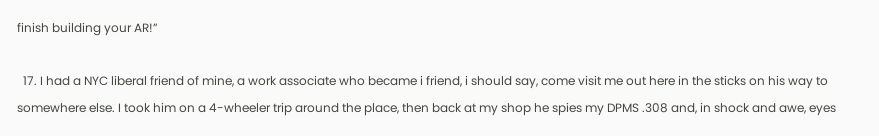finish building your AR!”

  17. I had a NYC liberal friend of mine, a work associate who became i friend, i should say, come visit me out here in the sticks on his way to somewhere else. I took him on a 4-wheeler trip around the place, then back at my shop he spies my DPMS .308 and, in shock and awe, eyes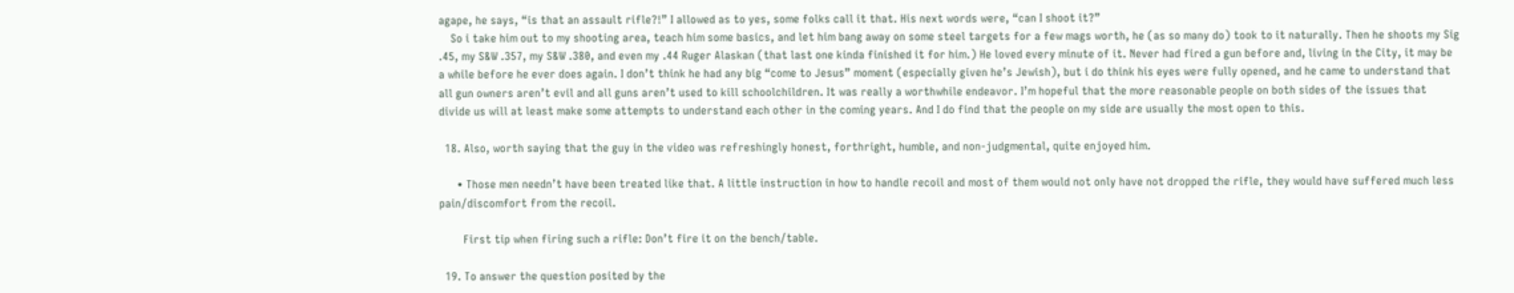agape, he says, “is that an assault rifle?!” I allowed as to yes, some folks call it that. His next words were, “can I shoot it?”
    So i take him out to my shooting area, teach him some basics, and let him bang away on some steel targets for a few mags worth, he (as so many do) took to it naturally. Then he shoots my Sig .45, my S&W .357, my S&W .380, and even my .44 Ruger Alaskan (that last one kinda finished it for him.) He loved every minute of it. Never had fired a gun before and, living in the City, it may be a while before he ever does again. I don’t think he had any big “come to Jesus” moment (especially given he’s Jewish), but i do think his eyes were fully opened, and he came to understand that all gun owners aren’t evil and all guns aren’t used to kill schoolchildren. It was really a worthwhile endeavor. I’m hopeful that the more reasonable people on both sides of the issues that divide us will at least make some attempts to understand each other in the coming years. And I do find that the people on my side are usually the most open to this.

  18. Also, worth saying that the guy in the video was refreshingly honest, forthright, humble, and non-judgmental, quite enjoyed him.

      • Those men needn’t have been treated like that. A little instruction in how to handle recoil and most of them would not only have not dropped the rifle, they would have suffered much less pain/discomfort from the recoil.

        First tip when firing such a rifle: Don’t fire it on the bench/table.

  19. To answer the question posited by the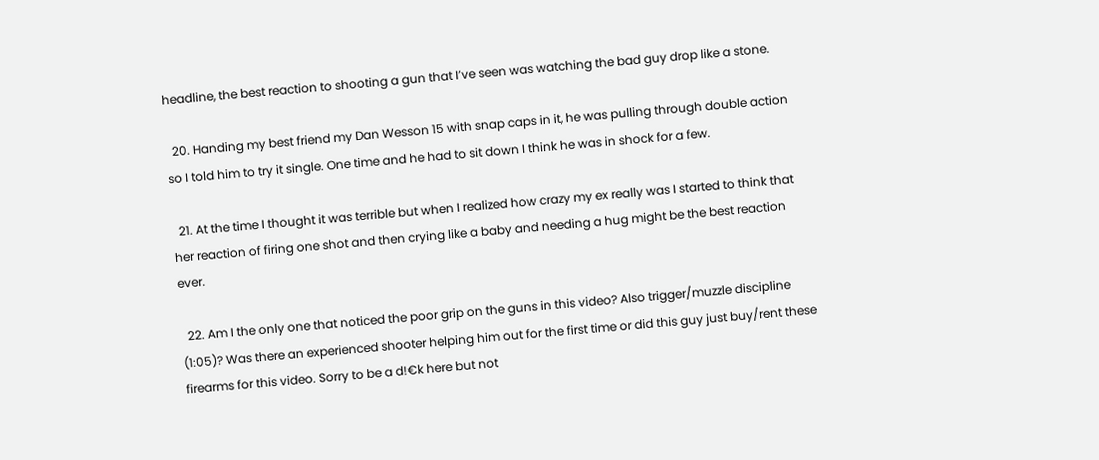headline, the best reaction to shooting a gun that I’ve seen was watching the bad guy drop like a stone.

  20. Handing my best friend my Dan Wesson 15 with snap caps in it, he was pulling through double action so I told him to try it single. One time and he had to sit down I think he was in shock for a few.

  21. At the time I thought it was terrible but when I realized how crazy my ex really was I started to think that her reaction of firing one shot and then crying like a baby and needing a hug might be the best reaction ever.

  22. Am I the only one that noticed the poor grip on the guns in this video? Also trigger/muzzle discipline (1:05)? Was there an experienced shooter helping him out for the first time or did this guy just buy/rent these firearms for this video. Sorry to be a d!€k here but not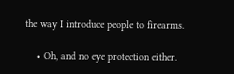the way I introduce people to firearms.

    • Oh, and no eye protection either.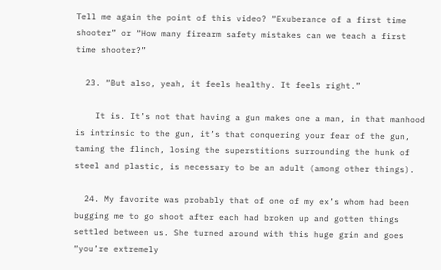Tell me again the point of this video? “Exuberance of a first time shooter” or “How many firearm safety mistakes can we teach a first time shooter?”

  23. “But also, yeah, it feels healthy. It feels right.”

    It is. It’s not that having a gun makes one a man, in that manhood is intrinsic to the gun, it’s that conquering your fear of the gun, taming the flinch, losing the superstitions surrounding the hunk of steel and plastic, is necessary to be an adult (among other things).

  24. My favorite was probably that of one of my ex’s whom had been bugging me to go shoot after each had broken up and gotten things settled between us. She turned around with this huge grin and goes “you’re extremely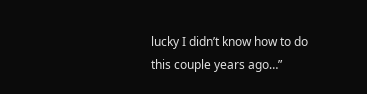lucky I didn’t know how to do this couple years ago…”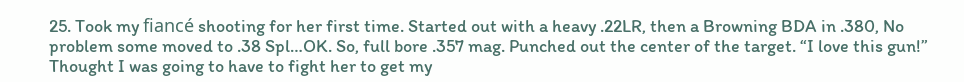25. Took my fiancé shooting for her first time. Started out with a heavy .22LR, then a Browning BDA in .380, No problem some moved to .38 Spl…OK. So, full bore .357 mag. Punched out the center of the target. “I love this gun!” Thought I was going to have to fight her to get my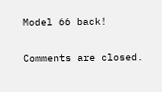Model 66 back!

Comments are closed.